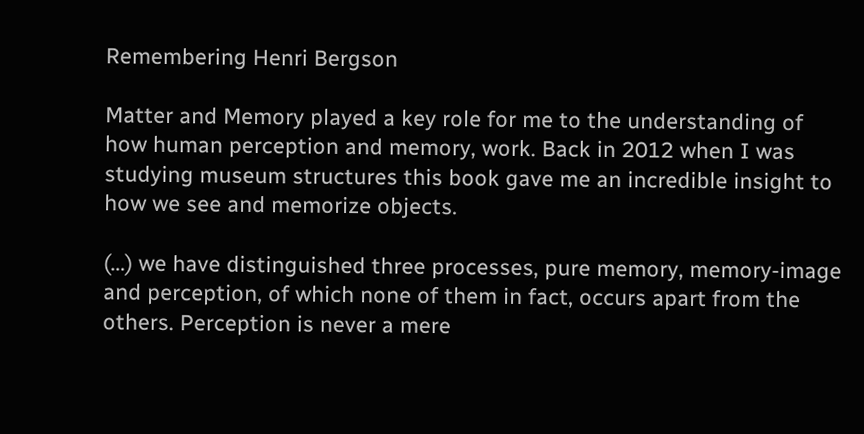Remembering Henri Bergson

Matter and Memory played a key role for me to the understanding of how human perception and memory, work. Back in 2012 when I was studying museum structures this book gave me an incredible insight to how we see and memorize objects.

(…) we have distinguished three processes, pure memory, memory-image and perception, of which none of them in fact, occurs apart from the others. Perception is never a mere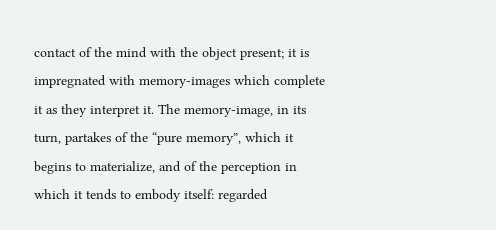contact of the mind with the object present; it is impregnated with memory-images which complete it as they interpret it. The memory-image, in its turn, partakes of the “pure memory”, which it begins to materialize, and of the perception in which it tends to embody itself: regarded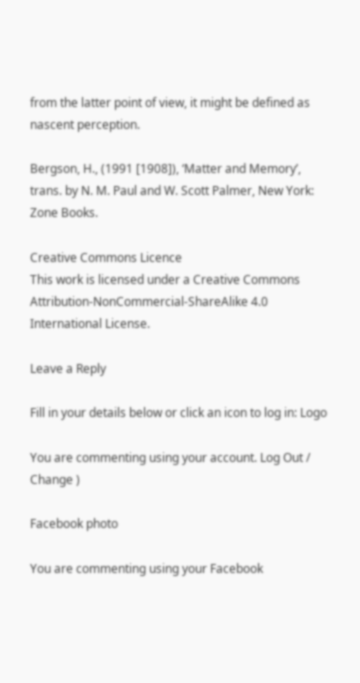from the latter point of view, it might be defined as nascent perception.

Bergson, H., (1991 [1908]), ‘Matter and Memory’, trans. by N. M. Paul and W. Scott Palmer, New York: Zone Books.

Creative Commons Licence
This work is licensed under a Creative Commons Attribution-NonCommercial-ShareAlike 4.0 International License.

Leave a Reply

Fill in your details below or click an icon to log in: Logo

You are commenting using your account. Log Out /  Change )

Facebook photo

You are commenting using your Facebook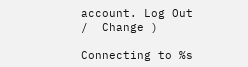account. Log Out /  Change )

Connecting to %s